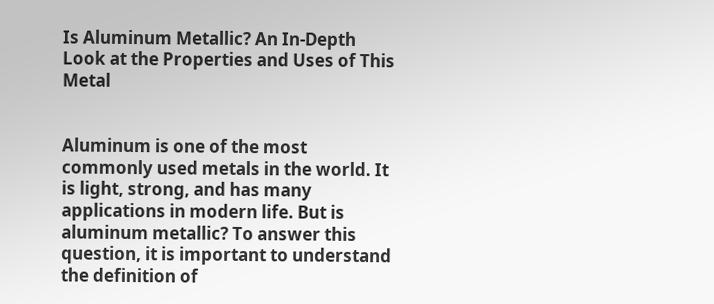Is Aluminum Metallic? An In-Depth Look at the Properties and Uses of This Metal


Aluminum is one of the most commonly used metals in the world. It is light, strong, and has many applications in modern life. But is aluminum metallic? To answer this question, it is important to understand the definition of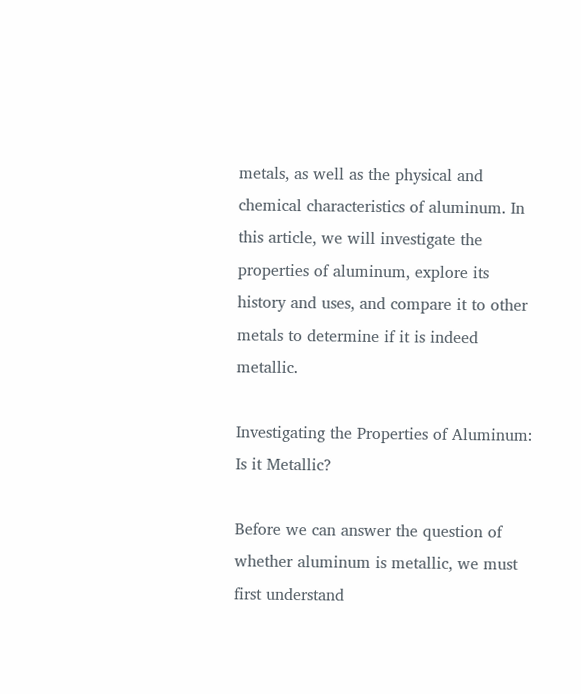metals, as well as the physical and chemical characteristics of aluminum. In this article, we will investigate the properties of aluminum, explore its history and uses, and compare it to other metals to determine if it is indeed metallic.

Investigating the Properties of Aluminum: Is it Metallic?

Before we can answer the question of whether aluminum is metallic, we must first understand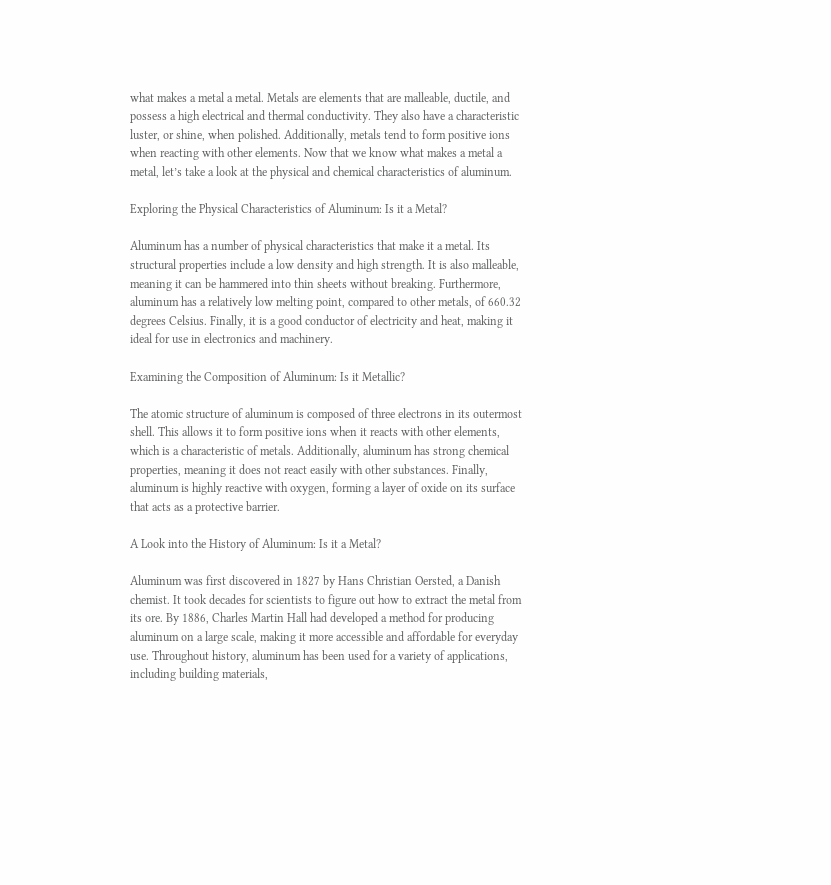what makes a metal a metal. Metals are elements that are malleable, ductile, and possess a high electrical and thermal conductivity. They also have a characteristic luster, or shine, when polished. Additionally, metals tend to form positive ions when reacting with other elements. Now that we know what makes a metal a metal, let’s take a look at the physical and chemical characteristics of aluminum.

Exploring the Physical Characteristics of Aluminum: Is it a Metal?

Aluminum has a number of physical characteristics that make it a metal. Its structural properties include a low density and high strength. It is also malleable, meaning it can be hammered into thin sheets without breaking. Furthermore, aluminum has a relatively low melting point, compared to other metals, of 660.32 degrees Celsius. Finally, it is a good conductor of electricity and heat, making it ideal for use in electronics and machinery.

Examining the Composition of Aluminum: Is it Metallic?

The atomic structure of aluminum is composed of three electrons in its outermost shell. This allows it to form positive ions when it reacts with other elements, which is a characteristic of metals. Additionally, aluminum has strong chemical properties, meaning it does not react easily with other substances. Finally, aluminum is highly reactive with oxygen, forming a layer of oxide on its surface that acts as a protective barrier.

A Look into the History of Aluminum: Is it a Metal?

Aluminum was first discovered in 1827 by Hans Christian Oersted, a Danish chemist. It took decades for scientists to figure out how to extract the metal from its ore. By 1886, Charles Martin Hall had developed a method for producing aluminum on a large scale, making it more accessible and affordable for everyday use. Throughout history, aluminum has been used for a variety of applications, including building materials,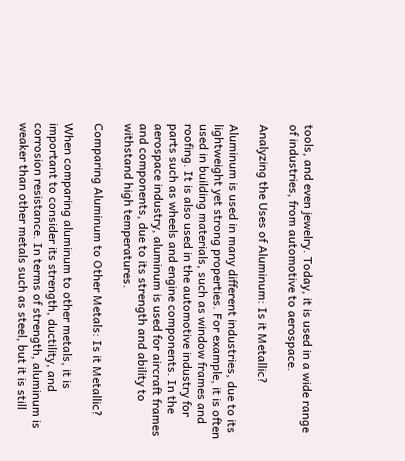tools, and even jewelry. Today, it is used in a wide range of industries, from automotive to aerospace.

Analyzing the Uses of Aluminum: Is it Metallic?

Aluminum is used in many different industries, due to its lightweight yet strong properties. For example, it is often used in building materials, such as window frames and roofing. It is also used in the automotive industry for parts such as wheels and engine components. In the aerospace industry, aluminum is used for aircraft frames and components, due to its strength and ability to withstand high temperatures.

Comparing Aluminum to Other Metals: Is it Metallic?

When comparing aluminum to other metals, it is important to consider its strength, ductility, and corrosion resistance. In terms of strength, aluminum is weaker than other metals such as steel, but it is still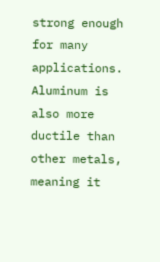strong enough for many applications. Aluminum is also more ductile than other metals, meaning it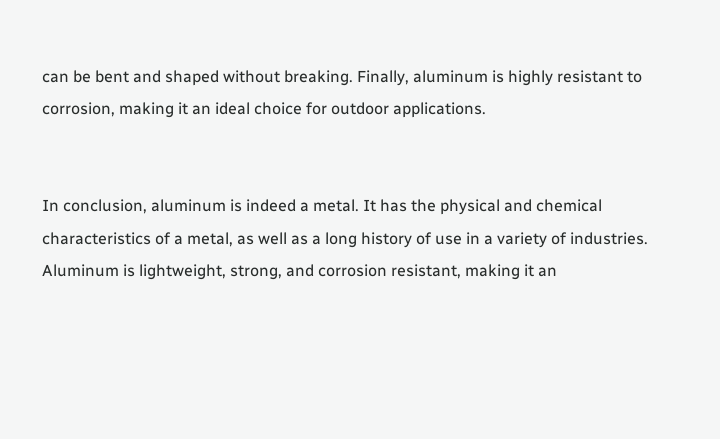can be bent and shaped without breaking. Finally, aluminum is highly resistant to corrosion, making it an ideal choice for outdoor applications.


In conclusion, aluminum is indeed a metal. It has the physical and chemical characteristics of a metal, as well as a long history of use in a variety of industries. Aluminum is lightweight, strong, and corrosion resistant, making it an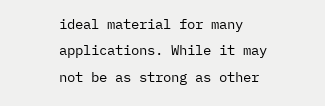ideal material for many applications. While it may not be as strong as other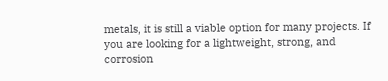metals, it is still a viable option for many projects. If you are looking for a lightweight, strong, and corrosion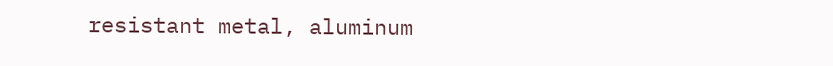resistant metal, aluminum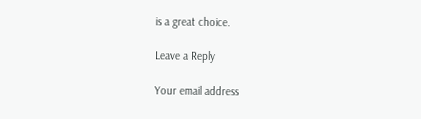is a great choice.

Leave a Reply

Your email address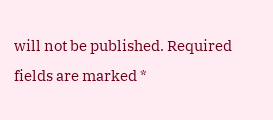will not be published. Required fields are marked *